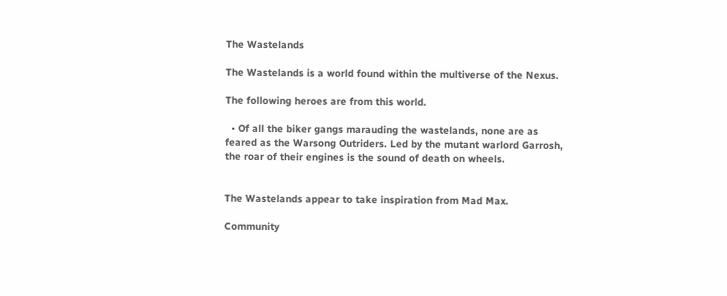The Wastelands

The Wastelands is a world found within the multiverse of the Nexus.

The following heroes are from this world.

  • Of all the biker gangs marauding the wastelands, none are as feared as the Warsong Outriders. Led by the mutant warlord Garrosh, the roar of their engines is the sound of death on wheels.


The Wastelands appear to take inspiration from Mad Max.

Community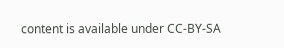content is available under CC-BY-SA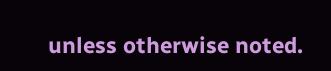unless otherwise noted.